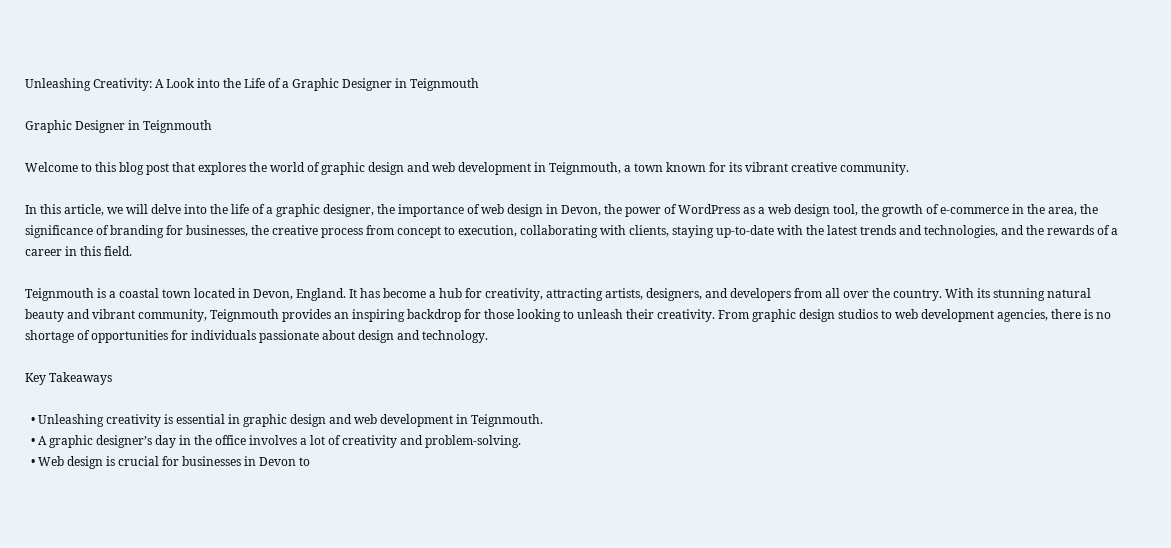Unleashing Creativity: A Look into the Life of a Graphic Designer in Teignmouth

Graphic Designer in Teignmouth

Welcome to this blog post that explores the world of graphic design and web development in Teignmouth, a town known for its vibrant creative community.

In this article, we will delve into the life of a graphic designer, the importance of web design in Devon, the power of WordPress as a web design tool, the growth of e-commerce in the area, the significance of branding for businesses, the creative process from concept to execution, collaborating with clients, staying up-to-date with the latest trends and technologies, and the rewards of a career in this field.

Teignmouth is a coastal town located in Devon, England. It has become a hub for creativity, attracting artists, designers, and developers from all over the country. With its stunning natural beauty and vibrant community, Teignmouth provides an inspiring backdrop for those looking to unleash their creativity. From graphic design studios to web development agencies, there is no shortage of opportunities for individuals passionate about design and technology.

Key Takeaways

  • Unleashing creativity is essential in graphic design and web development in Teignmouth.
  • A graphic designer’s day in the office involves a lot of creativity and problem-solving.
  • Web design is crucial for businesses in Devon to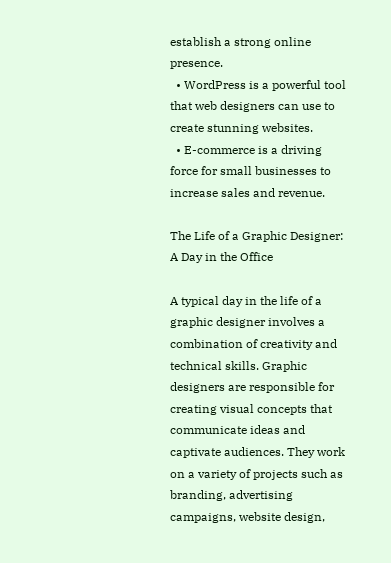establish a strong online presence.
  • WordPress is a powerful tool that web designers can use to create stunning websites.
  • E-commerce is a driving force for small businesses to increase sales and revenue.

The Life of a Graphic Designer: A Day in the Office

A typical day in the life of a graphic designer involves a combination of creativity and technical skills. Graphic designers are responsible for creating visual concepts that communicate ideas and captivate audiences. They work on a variety of projects such as branding, advertising campaigns, website design,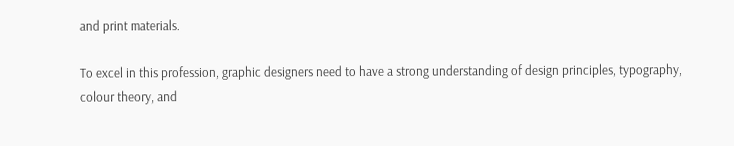and print materials.

To excel in this profession, graphic designers need to have a strong understanding of design principles, typography, colour theory, and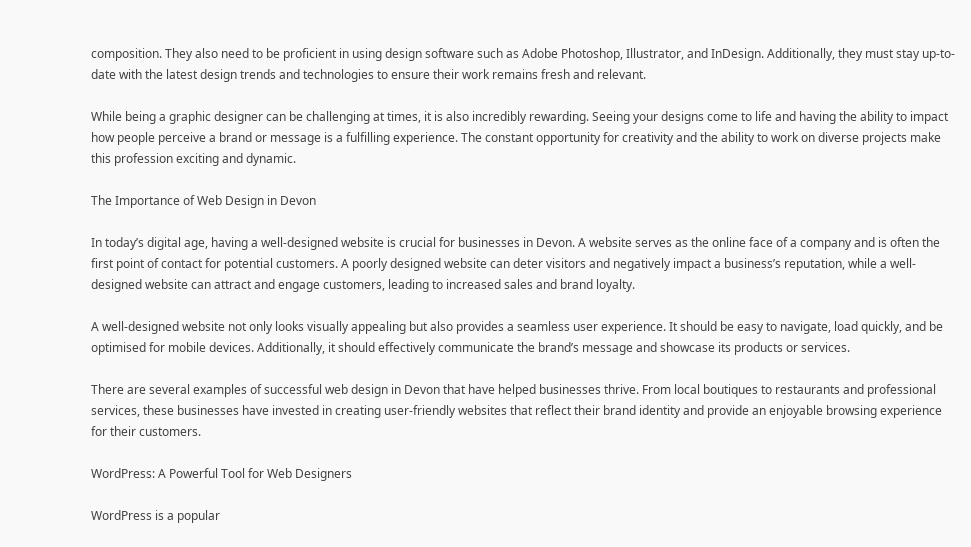composition. They also need to be proficient in using design software such as Adobe Photoshop, Illustrator, and InDesign. Additionally, they must stay up-to-date with the latest design trends and technologies to ensure their work remains fresh and relevant.

While being a graphic designer can be challenging at times, it is also incredibly rewarding. Seeing your designs come to life and having the ability to impact how people perceive a brand or message is a fulfilling experience. The constant opportunity for creativity and the ability to work on diverse projects make this profession exciting and dynamic.

The Importance of Web Design in Devon

In today’s digital age, having a well-designed website is crucial for businesses in Devon. A website serves as the online face of a company and is often the first point of contact for potential customers. A poorly designed website can deter visitors and negatively impact a business’s reputation, while a well-designed website can attract and engage customers, leading to increased sales and brand loyalty.

A well-designed website not only looks visually appealing but also provides a seamless user experience. It should be easy to navigate, load quickly, and be optimised for mobile devices. Additionally, it should effectively communicate the brand’s message and showcase its products or services.

There are several examples of successful web design in Devon that have helped businesses thrive. From local boutiques to restaurants and professional services, these businesses have invested in creating user-friendly websites that reflect their brand identity and provide an enjoyable browsing experience for their customers.

WordPress: A Powerful Tool for Web Designers

WordPress is a popular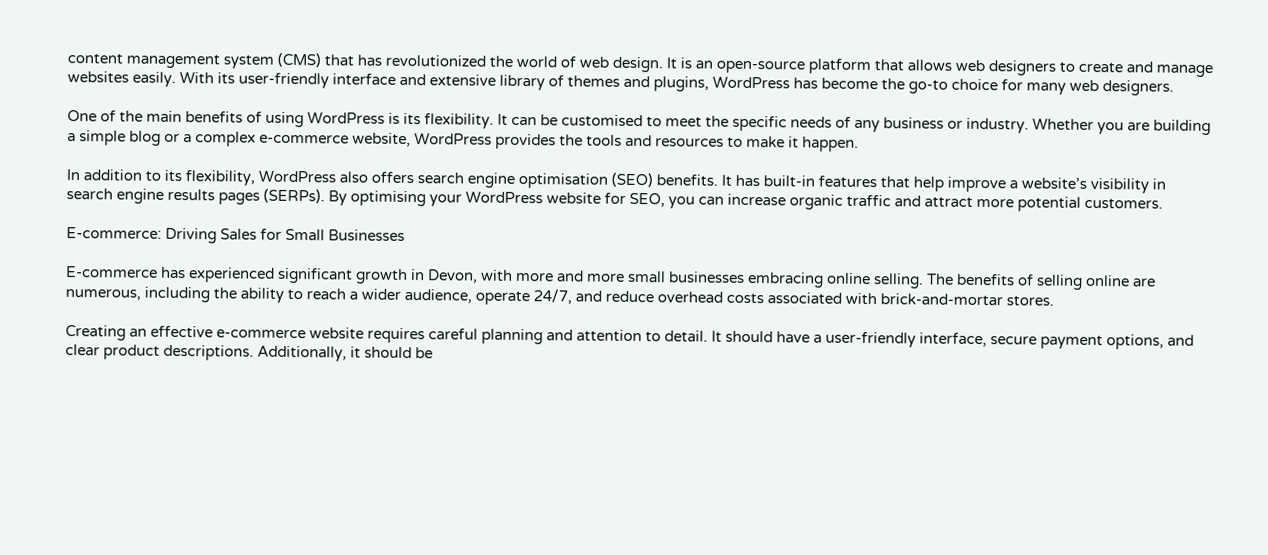content management system (CMS) that has revolutionized the world of web design. It is an open-source platform that allows web designers to create and manage websites easily. With its user-friendly interface and extensive library of themes and plugins, WordPress has become the go-to choice for many web designers.

One of the main benefits of using WordPress is its flexibility. It can be customised to meet the specific needs of any business or industry. Whether you are building a simple blog or a complex e-commerce website, WordPress provides the tools and resources to make it happen.

In addition to its flexibility, WordPress also offers search engine optimisation (SEO) benefits. It has built-in features that help improve a website’s visibility in search engine results pages (SERPs). By optimising your WordPress website for SEO, you can increase organic traffic and attract more potential customers.

E-commerce: Driving Sales for Small Businesses

E-commerce has experienced significant growth in Devon, with more and more small businesses embracing online selling. The benefits of selling online are numerous, including the ability to reach a wider audience, operate 24/7, and reduce overhead costs associated with brick-and-mortar stores.

Creating an effective e-commerce website requires careful planning and attention to detail. It should have a user-friendly interface, secure payment options, and clear product descriptions. Additionally, it should be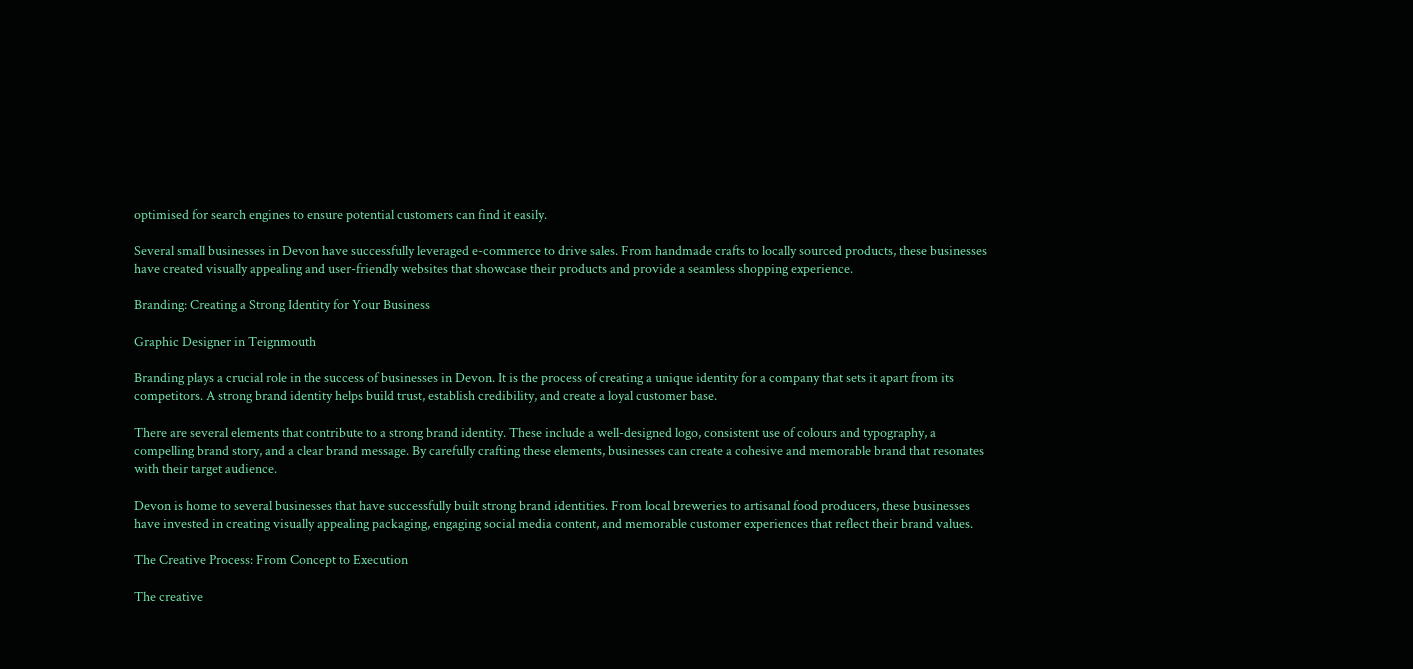optimised for search engines to ensure potential customers can find it easily.

Several small businesses in Devon have successfully leveraged e-commerce to drive sales. From handmade crafts to locally sourced products, these businesses have created visually appealing and user-friendly websites that showcase their products and provide a seamless shopping experience.

Branding: Creating a Strong Identity for Your Business

Graphic Designer in Teignmouth

Branding plays a crucial role in the success of businesses in Devon. It is the process of creating a unique identity for a company that sets it apart from its competitors. A strong brand identity helps build trust, establish credibility, and create a loyal customer base.

There are several elements that contribute to a strong brand identity. These include a well-designed logo, consistent use of colours and typography, a compelling brand story, and a clear brand message. By carefully crafting these elements, businesses can create a cohesive and memorable brand that resonates with their target audience.

Devon is home to several businesses that have successfully built strong brand identities. From local breweries to artisanal food producers, these businesses have invested in creating visually appealing packaging, engaging social media content, and memorable customer experiences that reflect their brand values.

The Creative Process: From Concept to Execution

The creative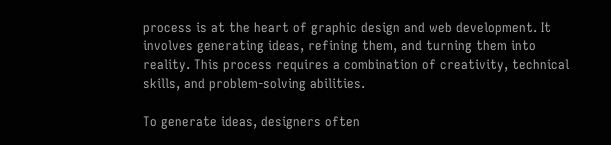process is at the heart of graphic design and web development. It involves generating ideas, refining them, and turning them into reality. This process requires a combination of creativity, technical skills, and problem-solving abilities.

To generate ideas, designers often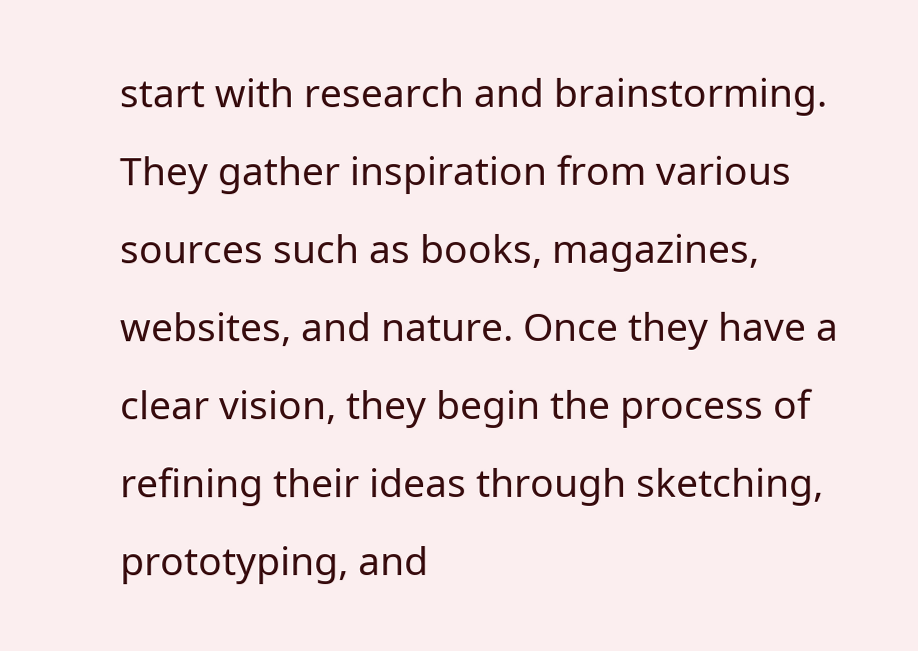start with research and brainstorming. They gather inspiration from various sources such as books, magazines, websites, and nature. Once they have a clear vision, they begin the process of refining their ideas through sketching, prototyping, and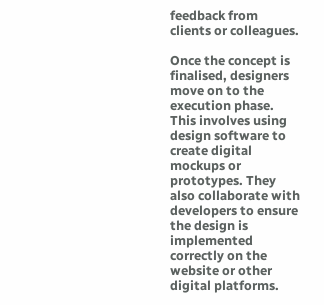feedback from clients or colleagues.

Once the concept is finalised, designers move on to the execution phase. This involves using design software to create digital mockups or prototypes. They also collaborate with developers to ensure the design is implemented correctly on the website or other digital platforms.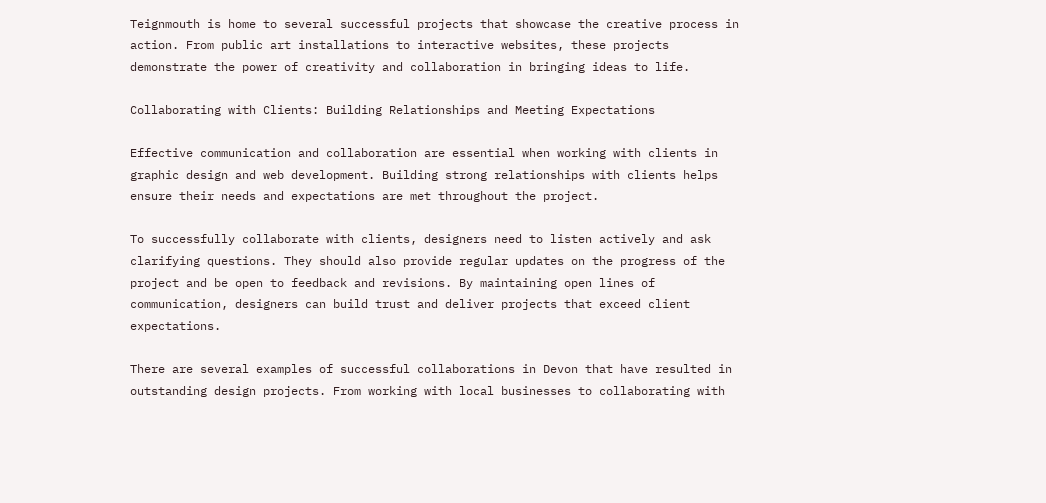Teignmouth is home to several successful projects that showcase the creative process in action. From public art installations to interactive websites, these projects demonstrate the power of creativity and collaboration in bringing ideas to life.

Collaborating with Clients: Building Relationships and Meeting Expectations

Effective communication and collaboration are essential when working with clients in graphic design and web development. Building strong relationships with clients helps ensure their needs and expectations are met throughout the project.

To successfully collaborate with clients, designers need to listen actively and ask clarifying questions. They should also provide regular updates on the progress of the project and be open to feedback and revisions. By maintaining open lines of communication, designers can build trust and deliver projects that exceed client expectations.

There are several examples of successful collaborations in Devon that have resulted in outstanding design projects. From working with local businesses to collaborating with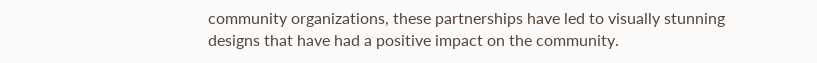community organizations, these partnerships have led to visually stunning designs that have had a positive impact on the community.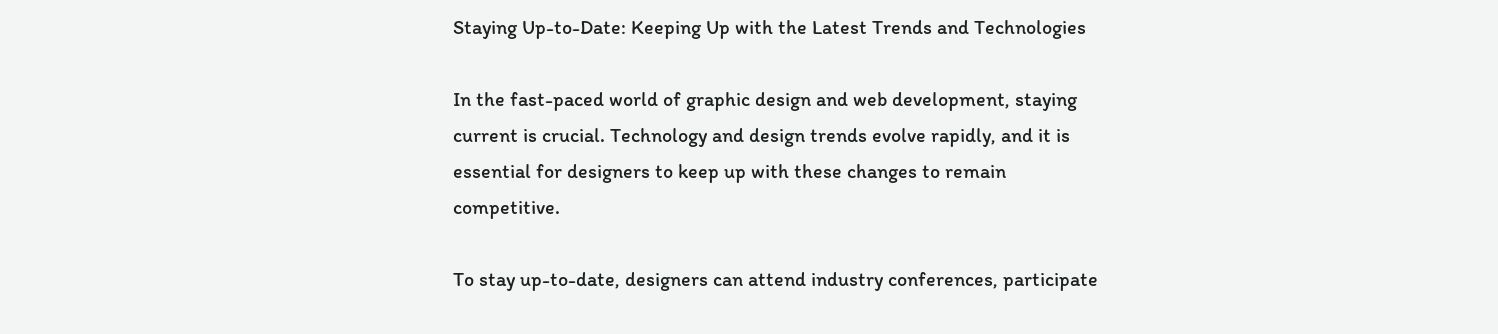Staying Up-to-Date: Keeping Up with the Latest Trends and Technologies

In the fast-paced world of graphic design and web development, staying current is crucial. Technology and design trends evolve rapidly, and it is essential for designers to keep up with these changes to remain competitive.

To stay up-to-date, designers can attend industry conferences, participate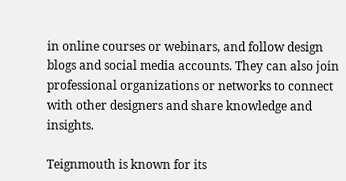in online courses or webinars, and follow design blogs and social media accounts. They can also join professional organizations or networks to connect with other designers and share knowledge and insights.

Teignmouth is known for its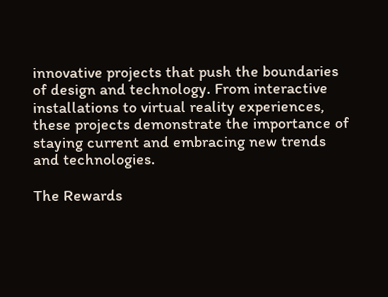innovative projects that push the boundaries of design and technology. From interactive installations to virtual reality experiences, these projects demonstrate the importance of staying current and embracing new trends and technologies.

The Rewards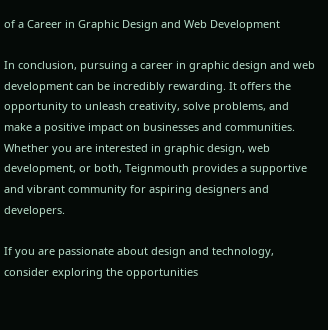of a Career in Graphic Design and Web Development

In conclusion, pursuing a career in graphic design and web development can be incredibly rewarding. It offers the opportunity to unleash creativity, solve problems, and make a positive impact on businesses and communities. Whether you are interested in graphic design, web development, or both, Teignmouth provides a supportive and vibrant community for aspiring designers and developers.

If you are passionate about design and technology, consider exploring the opportunities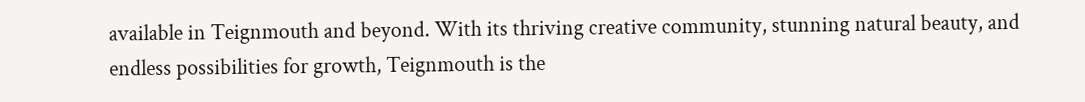available in Teignmouth and beyond. With its thriving creative community, stunning natural beauty, and endless possibilities for growth, Teignmouth is the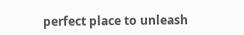perfect place to unleash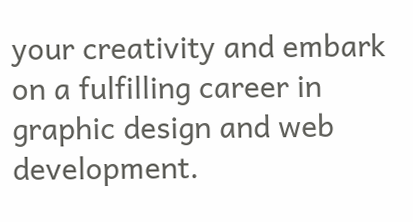your creativity and embark on a fulfilling career in graphic design and web development.